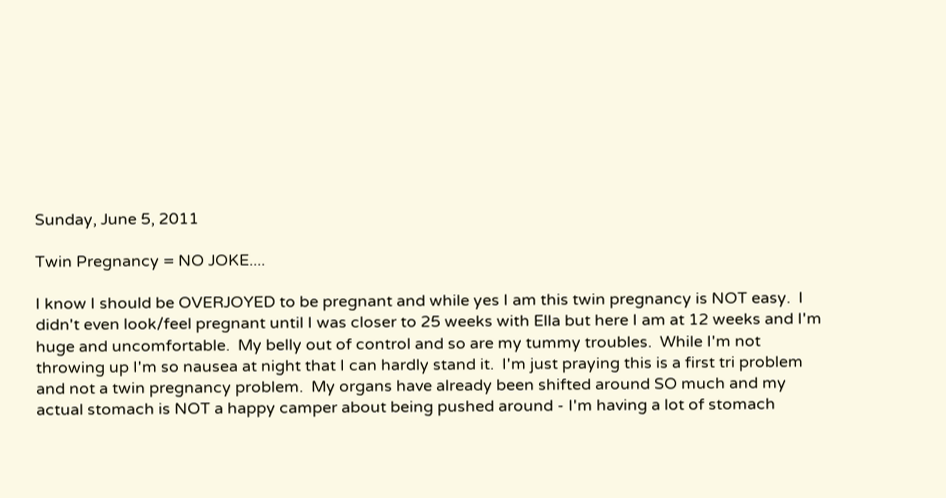Sunday, June 5, 2011

Twin Pregnancy = NO JOKE....

I know I should be OVERJOYED to be pregnant and while yes I am this twin pregnancy is NOT easy.  I didn't even look/feel pregnant until I was closer to 25 weeks with Ella but here I am at 12 weeks and I'm huge and uncomfortable.  My belly out of control and so are my tummy troubles.  While I'm not throwing up I'm so nausea at night that I can hardly stand it.  I'm just praying this is a first tri problem and not a twin pregnancy problem.  My organs have already been shifted around SO much and my actual stomach is NOT a happy camper about being pushed around - I'm having a lot of stomach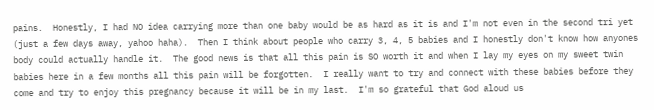pains.  Honestly, I had NO idea carrying more than one baby would be as hard as it is and I'm not even in the second tri yet (just a few days away, yahoo haha).  Then I think about people who carry 3, 4, 5 babies and I honestly don't know how anyones body could actually handle it.  The good news is that all this pain is SO worth it and when I lay my eyes on my sweet twin babies here in a few months all this pain will be forgotten.  I really want to try and connect with these babies before they come and try to enjoy this pregnancy because it will be in my last.  I'm so grateful that God aloud us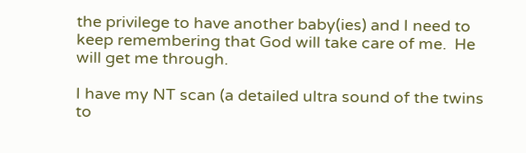the privilege to have another baby(ies) and I need to keep remembering that God will take care of me.  He will get me through.

I have my NT scan (a detailed ultra sound of the twins to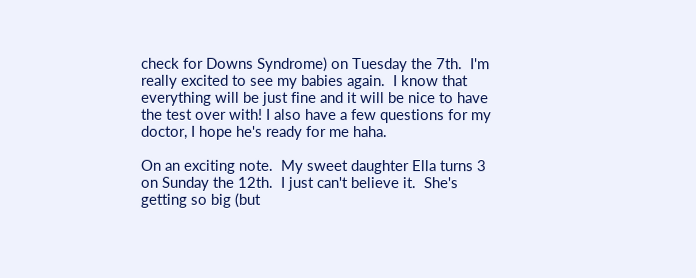check for Downs Syndrome) on Tuesday the 7th.  I'm really excited to see my babies again.  I know that everything will be just fine and it will be nice to have the test over with! I also have a few questions for my doctor, I hope he's ready for me haha.

On an exciting note.  My sweet daughter Ella turns 3 on Sunday the 12th.  I just can't believe it.  She's getting so big (but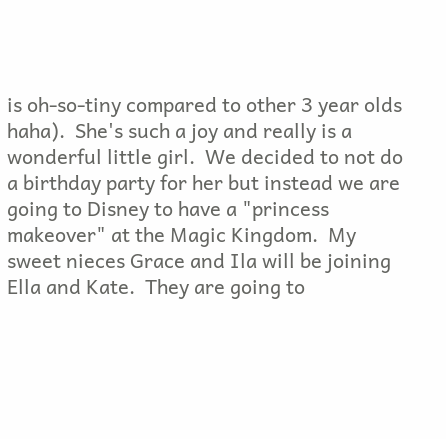is oh-so-tiny compared to other 3 year olds haha).  She's such a joy and really is a wonderful little girl.  We decided to not do a birthday party for her but instead we are going to Disney to have a "princess makeover" at the Magic Kingdom.  My sweet nieces Grace and Ila will be joining Ella and Kate.  They are going to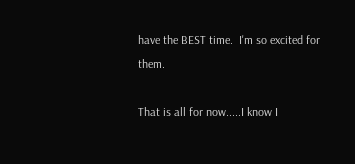have the BEST time.  I'm so excited for them.

That is all for now.....I know I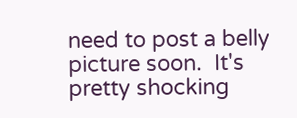need to post a belly picture soon.  It's pretty shocking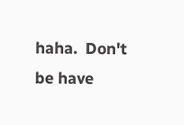haha.  Don't be have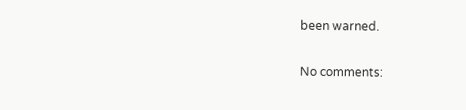been warned.


No comments: